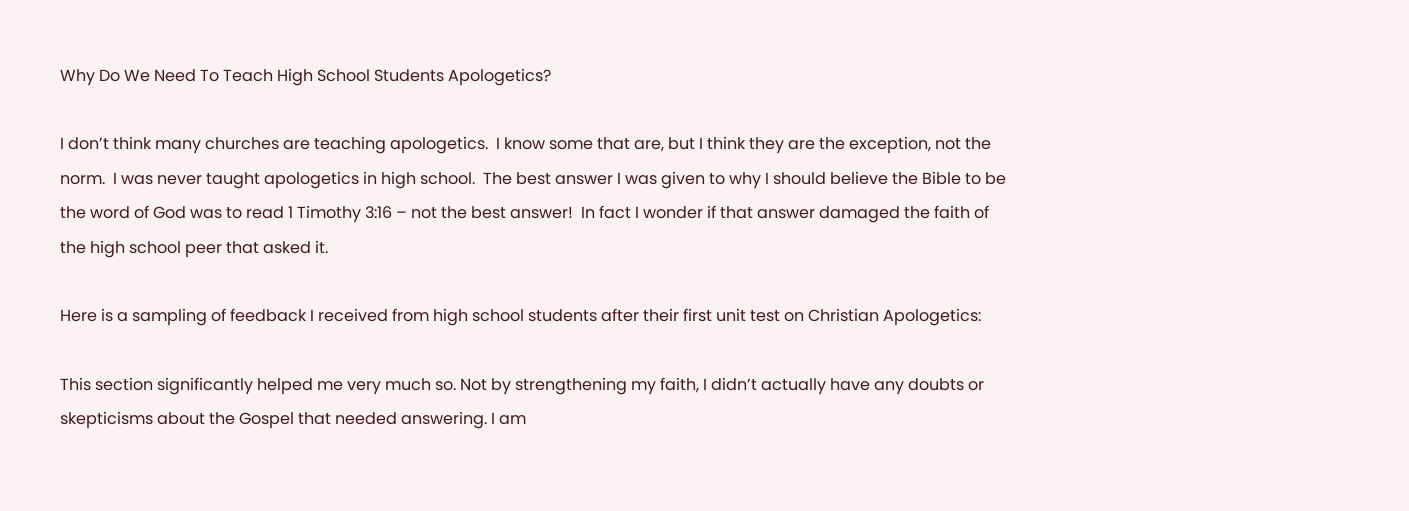Why Do We Need To Teach High School Students Apologetics?

I don’t think many churches are teaching apologetics.  I know some that are, but I think they are the exception, not the norm.  I was never taught apologetics in high school.  The best answer I was given to why I should believe the Bible to be the word of God was to read 1 Timothy 3:16 – not the best answer!  In fact I wonder if that answer damaged the faith of the high school peer that asked it.

Here is a sampling of feedback I received from high school students after their first unit test on Christian Apologetics:

This section significantly helped me very much so. Not by strengthening my faith, I didn’t actually have any doubts or skepticisms about the Gospel that needed answering. I am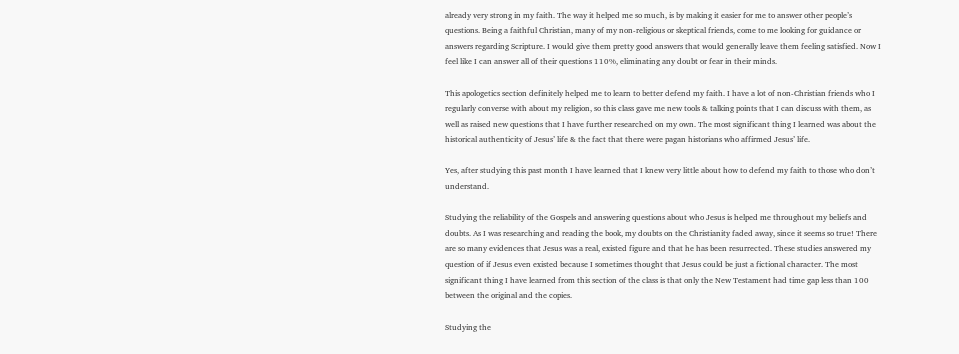already very strong in my faith. The way it helped me so much, is by making it easier for me to answer other people’s questions. Being a faithful Christian, many of my non-religious or skeptical friends, come to me looking for guidance or answers regarding Scripture. I would give them pretty good answers that would generally leave them feeling satisfied. Now I feel like I can answer all of their questions 110%, eliminating any doubt or fear in their minds.

This apologetics section definitely helped me to learn to better defend my faith. I have a lot of non-Christian friends who I regularly converse with about my religion, so this class gave me new tools & talking points that I can discuss with them, as well as raised new questions that I have further researched on my own. The most significant thing I learned was about the historical authenticity of Jesus’ life & the fact that there were pagan historians who affirmed Jesus’ life.

Yes, after studying this past month I have learned that I knew very little about how to defend my faith to those who don’t understand.

Studying the reliability of the Gospels and answering questions about who Jesus is helped me throughout my beliefs and doubts. As I was researching and reading the book, my doubts on the Christianity faded away, since it seems so true! There are so many evidences that Jesus was a real, existed figure and that he has been resurrected. These studies answered my question of if Jesus even existed because I sometimes thought that Jesus could be just a fictional character. The most significant thing I have learned from this section of the class is that only the New Testament had time gap less than 100 between the original and the copies.

Studying the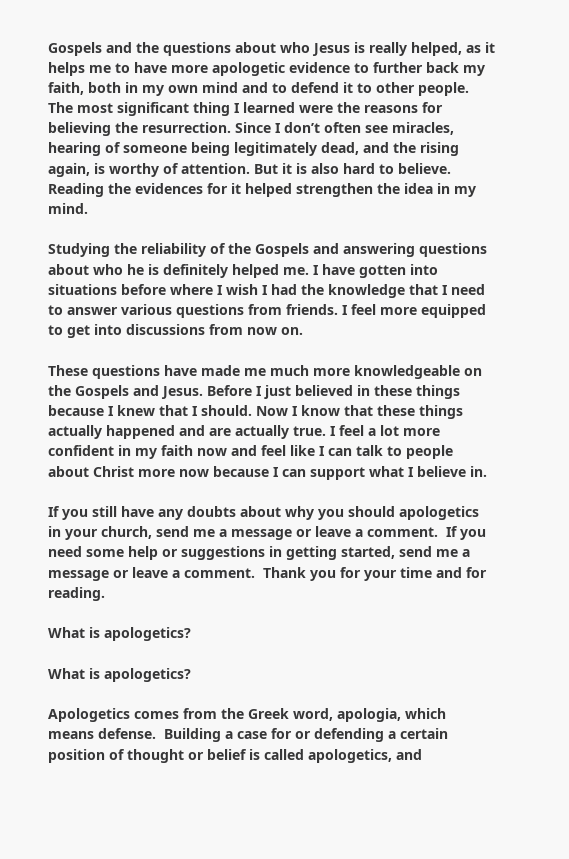Gospels and the questions about who Jesus is really helped, as it helps me to have more apologetic evidence to further back my faith, both in my own mind and to defend it to other people. The most significant thing I learned were the reasons for believing the resurrection. Since I don’t often see miracles, hearing of someone being legitimately dead, and the rising again, is worthy of attention. But it is also hard to believe. Reading the evidences for it helped strengthen the idea in my mind.

Studying the reliability of the Gospels and answering questions about who he is definitely helped me. I have gotten into situations before where I wish I had the knowledge that I need to answer various questions from friends. I feel more equipped to get into discussions from now on.

These questions have made me much more knowledgeable on the Gospels and Jesus. Before I just believed in these things because I knew that I should. Now I know that these things actually happened and are actually true. I feel a lot more confident in my faith now and feel like I can talk to people about Christ more now because I can support what I believe in.

If you still have any doubts about why you should apologetics in your church, send me a message or leave a comment.  If you need some help or suggestions in getting started, send me a message or leave a comment.  Thank you for your time and for reading.

What is apologetics?

What is apologetics?

Apologetics comes from the Greek word, apologia, which means defense.  Building a case for or defending a certain position of thought or belief is called apologetics, and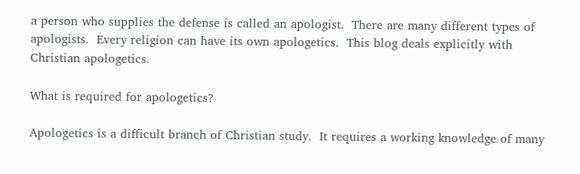a person who supplies the defense is called an apologist.  There are many different types of apologists.  Every religion can have its own apologetics.  This blog deals explicitly with Christian apologetics.

What is required for apologetics?

Apologetics is a difficult branch of Christian study.  It requires a working knowledge of many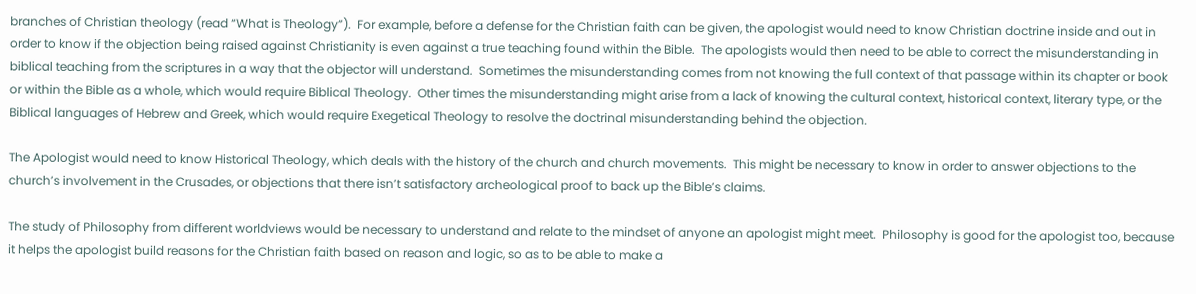branches of Christian theology (read “What is Theology”).  For example, before a defense for the Christian faith can be given, the apologist would need to know Christian doctrine inside and out in order to know if the objection being raised against Christianity is even against a true teaching found within the Bible.  The apologists would then need to be able to correct the misunderstanding in biblical teaching from the scriptures in a way that the objector will understand.  Sometimes the misunderstanding comes from not knowing the full context of that passage within its chapter or book or within the Bible as a whole, which would require Biblical Theology.  Other times the misunderstanding might arise from a lack of knowing the cultural context, historical context, literary type, or the Biblical languages of Hebrew and Greek, which would require Exegetical Theology to resolve the doctrinal misunderstanding behind the objection.

The Apologist would need to know Historical Theology, which deals with the history of the church and church movements.  This might be necessary to know in order to answer objections to the church’s involvement in the Crusades, or objections that there isn’t satisfactory archeological proof to back up the Bible’s claims.

The study of Philosophy from different worldviews would be necessary to understand and relate to the mindset of anyone an apologist might meet.  Philosophy is good for the apologist too, because it helps the apologist build reasons for the Christian faith based on reason and logic, so as to be able to make a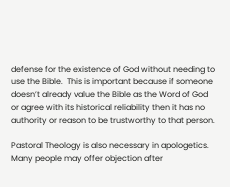defense for the existence of God without needing to use the Bible.  This is important because if someone doesn’t already value the Bible as the Word of God or agree with its historical reliability then it has no authority or reason to be trustworthy to that person.

Pastoral Theology is also necessary in apologetics.  Many people may offer objection after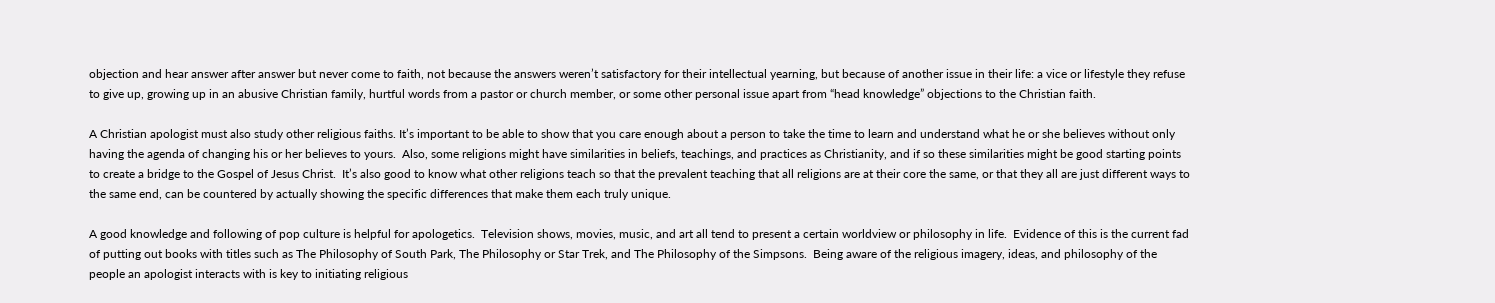objection and hear answer after answer but never come to faith, not because the answers weren’t satisfactory for their intellectual yearning, but because of another issue in their life: a vice or lifestyle they refuse to give up, growing up in an abusive Christian family, hurtful words from a pastor or church member, or some other personal issue apart from “head knowledge” objections to the Christian faith.

A Christian apologist must also study other religious faiths. It’s important to be able to show that you care enough about a person to take the time to learn and understand what he or she believes without only having the agenda of changing his or her believes to yours.  Also, some religions might have similarities in beliefs, teachings, and practices as Christianity, and if so these similarities might be good starting points to create a bridge to the Gospel of Jesus Christ.  It’s also good to know what other religions teach so that the prevalent teaching that all religions are at their core the same, or that they all are just different ways to the same end, can be countered by actually showing the specific differences that make them each truly unique.

A good knowledge and following of pop culture is helpful for apologetics.  Television shows, movies, music, and art all tend to present a certain worldview or philosophy in life.  Evidence of this is the current fad of putting out books with titles such as The Philosophy of South Park, The Philosophy or Star Trek, and The Philosophy of the Simpsons.  Being aware of the religious imagery, ideas, and philosophy of the people an apologist interacts with is key to initiating religious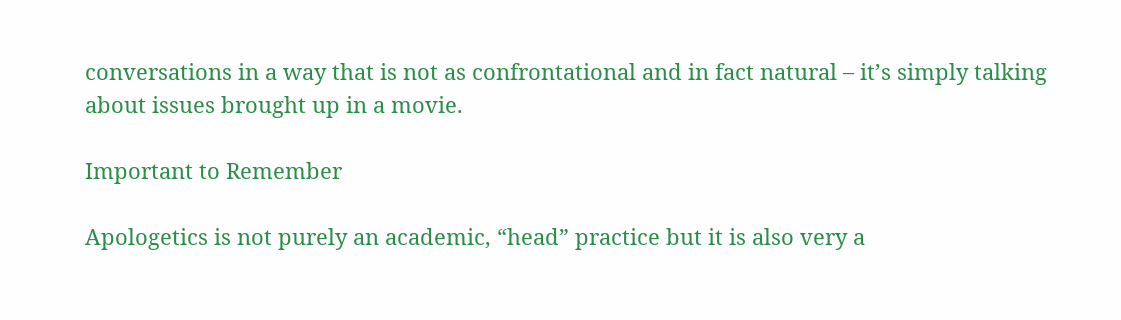conversations in a way that is not as confrontational and in fact natural – it’s simply talking about issues brought up in a movie.

Important to Remember

Apologetics is not purely an academic, “head” practice but it is also very a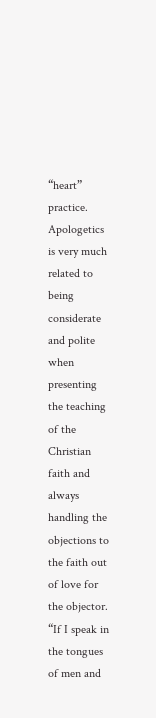“heart” practice.  Apologetics is very much related to being considerate and polite when presenting the teaching of the Christian faith and always handling the objections to the faith out of love for the objector.  “If I speak in the tongues of men and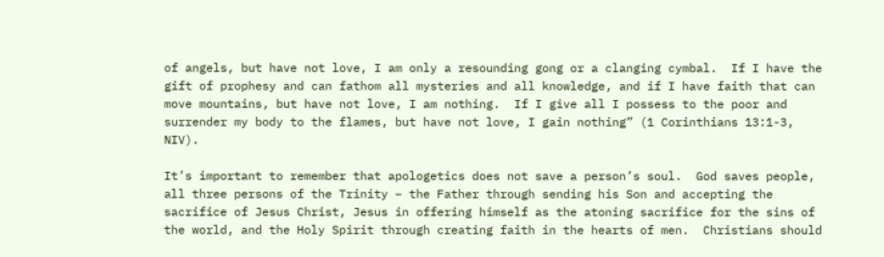of angels, but have not love, I am only a resounding gong or a clanging cymbal.  If I have the gift of prophesy and can fathom all mysteries and all knowledge, and if I have faith that can move mountains, but have not love, I am nothing.  If I give all I possess to the poor and surrender my body to the flames, but have not love, I gain nothing” (1 Corinthians 13:1-3, NIV).

It’s important to remember that apologetics does not save a person’s soul.  God saves people, all three persons of the Trinity – the Father through sending his Son and accepting the sacrifice of Jesus Christ, Jesus in offering himself as the atoning sacrifice for the sins of the world, and the Holy Spirit through creating faith in the hearts of men.  Christians should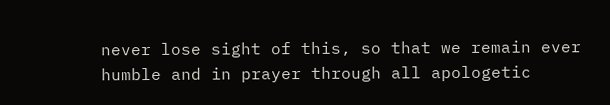never lose sight of this, so that we remain ever humble and in prayer through all apologetic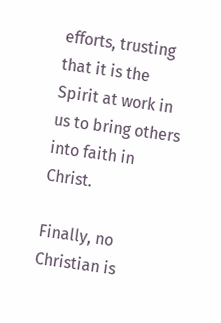efforts, trusting that it is the Spirit at work in us to bring others into faith in Christ.

Finally, no Christian is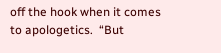off the hook when it comes to apologetics.  “But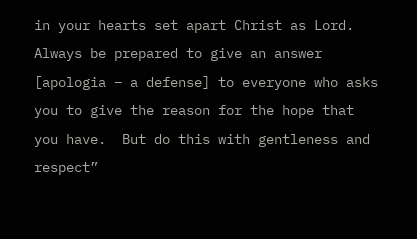in your hearts set apart Christ as Lord. Always be prepared to give an answer [apologia – a defense] to everyone who asks you to give the reason for the hope that you have.  But do this with gentleness and respect”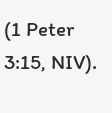(1 Peter 3:15, NIV).